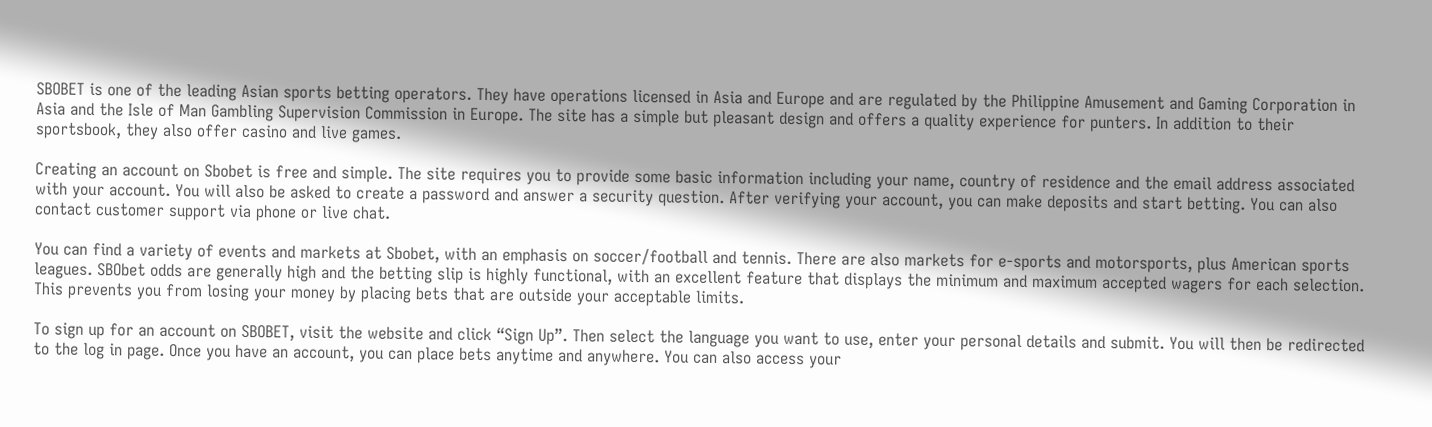SBOBET is one of the leading Asian sports betting operators. They have operations licensed in Asia and Europe and are regulated by the Philippine Amusement and Gaming Corporation in Asia and the Isle of Man Gambling Supervision Commission in Europe. The site has a simple but pleasant design and offers a quality experience for punters. In addition to their sportsbook, they also offer casino and live games.

Creating an account on Sbobet is free and simple. The site requires you to provide some basic information including your name, country of residence and the email address associated with your account. You will also be asked to create a password and answer a security question. After verifying your account, you can make deposits and start betting. You can also contact customer support via phone or live chat.

You can find a variety of events and markets at Sbobet, with an emphasis on soccer/football and tennis. There are also markets for e-sports and motorsports, plus American sports leagues. SBObet odds are generally high and the betting slip is highly functional, with an excellent feature that displays the minimum and maximum accepted wagers for each selection. This prevents you from losing your money by placing bets that are outside your acceptable limits.

To sign up for an account on SBOBET, visit the website and click “Sign Up”. Then select the language you want to use, enter your personal details and submit. You will then be redirected to the log in page. Once you have an account, you can place bets anytime and anywhere. You can also access your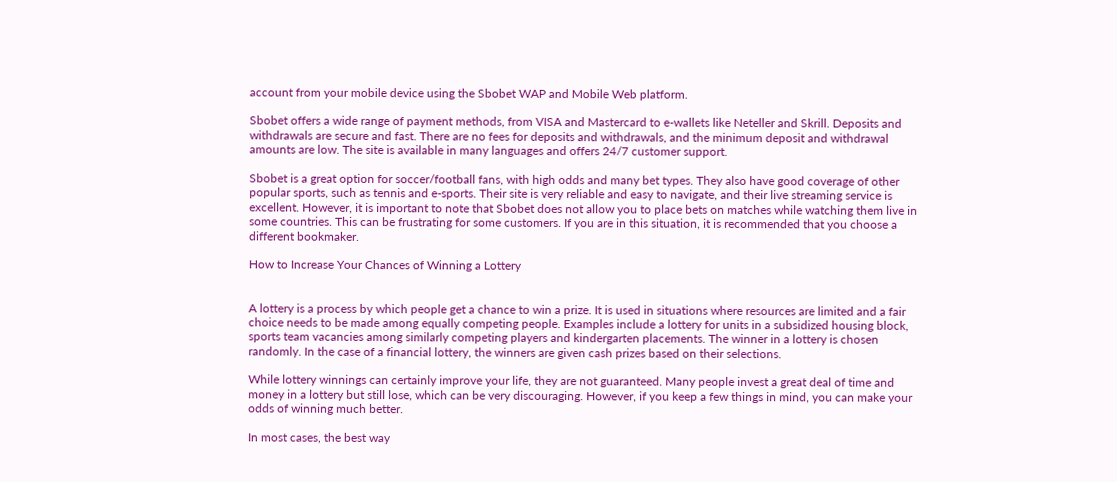account from your mobile device using the Sbobet WAP and Mobile Web platform.

Sbobet offers a wide range of payment methods, from VISA and Mastercard to e-wallets like Neteller and Skrill. Deposits and withdrawals are secure and fast. There are no fees for deposits and withdrawals, and the minimum deposit and withdrawal amounts are low. The site is available in many languages and offers 24/7 customer support.

Sbobet is a great option for soccer/football fans, with high odds and many bet types. They also have good coverage of other popular sports, such as tennis and e-sports. Their site is very reliable and easy to navigate, and their live streaming service is excellent. However, it is important to note that Sbobet does not allow you to place bets on matches while watching them live in some countries. This can be frustrating for some customers. If you are in this situation, it is recommended that you choose a different bookmaker.

How to Increase Your Chances of Winning a Lottery


A lottery is a process by which people get a chance to win a prize. It is used in situations where resources are limited and a fair choice needs to be made among equally competing people. Examples include a lottery for units in a subsidized housing block, sports team vacancies among similarly competing players and kindergarten placements. The winner in a lottery is chosen randomly. In the case of a financial lottery, the winners are given cash prizes based on their selections.

While lottery winnings can certainly improve your life, they are not guaranteed. Many people invest a great deal of time and money in a lottery but still lose, which can be very discouraging. However, if you keep a few things in mind, you can make your odds of winning much better.

In most cases, the best way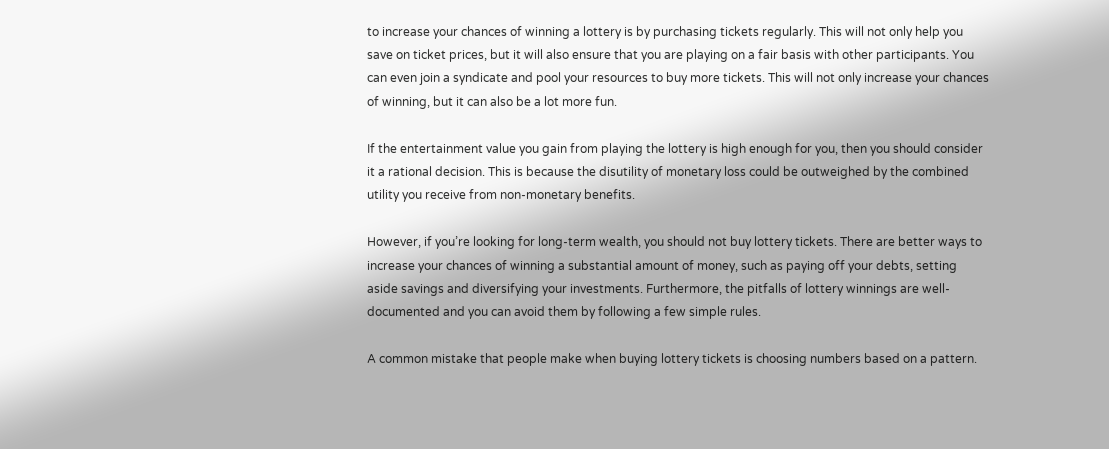to increase your chances of winning a lottery is by purchasing tickets regularly. This will not only help you save on ticket prices, but it will also ensure that you are playing on a fair basis with other participants. You can even join a syndicate and pool your resources to buy more tickets. This will not only increase your chances of winning, but it can also be a lot more fun.

If the entertainment value you gain from playing the lottery is high enough for you, then you should consider it a rational decision. This is because the disutility of monetary loss could be outweighed by the combined utility you receive from non-monetary benefits.

However, if you’re looking for long-term wealth, you should not buy lottery tickets. There are better ways to increase your chances of winning a substantial amount of money, such as paying off your debts, setting aside savings and diversifying your investments. Furthermore, the pitfalls of lottery winnings are well-documented and you can avoid them by following a few simple rules.

A common mistake that people make when buying lottery tickets is choosing numbers based on a pattern.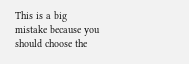This is a big mistake because you should choose the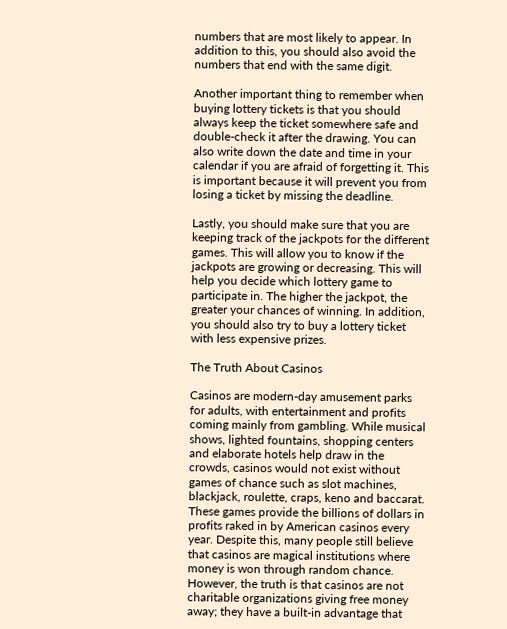numbers that are most likely to appear. In addition to this, you should also avoid the numbers that end with the same digit.

Another important thing to remember when buying lottery tickets is that you should always keep the ticket somewhere safe and double-check it after the drawing. You can also write down the date and time in your calendar if you are afraid of forgetting it. This is important because it will prevent you from losing a ticket by missing the deadline.

Lastly, you should make sure that you are keeping track of the jackpots for the different games. This will allow you to know if the jackpots are growing or decreasing. This will help you decide which lottery game to participate in. The higher the jackpot, the greater your chances of winning. In addition, you should also try to buy a lottery ticket with less expensive prizes.

The Truth About Casinos

Casinos are modern-day amusement parks for adults, with entertainment and profits coming mainly from gambling. While musical shows, lighted fountains, shopping centers and elaborate hotels help draw in the crowds, casinos would not exist without games of chance such as slot machines, blackjack, roulette, craps, keno and baccarat. These games provide the billions of dollars in profits raked in by American casinos every year. Despite this, many people still believe that casinos are magical institutions where money is won through random chance. However, the truth is that casinos are not charitable organizations giving free money away; they have a built-in advantage that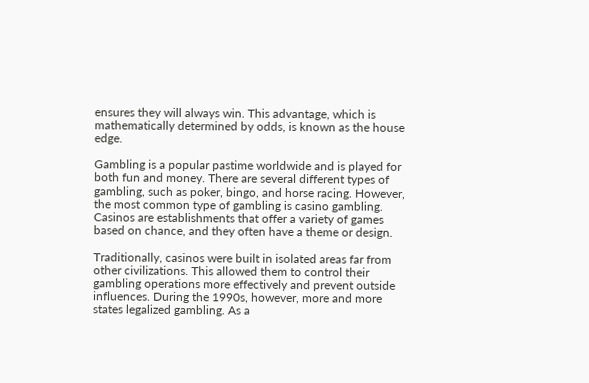ensures they will always win. This advantage, which is mathematically determined by odds, is known as the house edge.

Gambling is a popular pastime worldwide and is played for both fun and money. There are several different types of gambling, such as poker, bingo, and horse racing. However, the most common type of gambling is casino gambling. Casinos are establishments that offer a variety of games based on chance, and they often have a theme or design.

Traditionally, casinos were built in isolated areas far from other civilizations. This allowed them to control their gambling operations more effectively and prevent outside influences. During the 1990s, however, more and more states legalized gambling. As a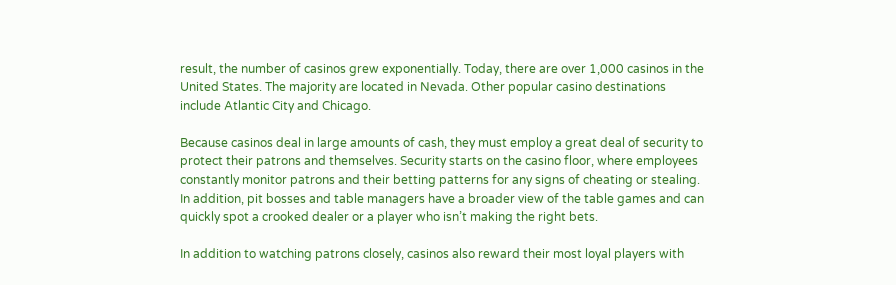result, the number of casinos grew exponentially. Today, there are over 1,000 casinos in the United States. The majority are located in Nevada. Other popular casino destinations include Atlantic City and Chicago.

Because casinos deal in large amounts of cash, they must employ a great deal of security to protect their patrons and themselves. Security starts on the casino floor, where employees constantly monitor patrons and their betting patterns for any signs of cheating or stealing. In addition, pit bosses and table managers have a broader view of the table games and can quickly spot a crooked dealer or a player who isn’t making the right bets.

In addition to watching patrons closely, casinos also reward their most loyal players with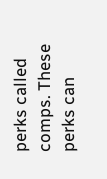perks called comps. These perks can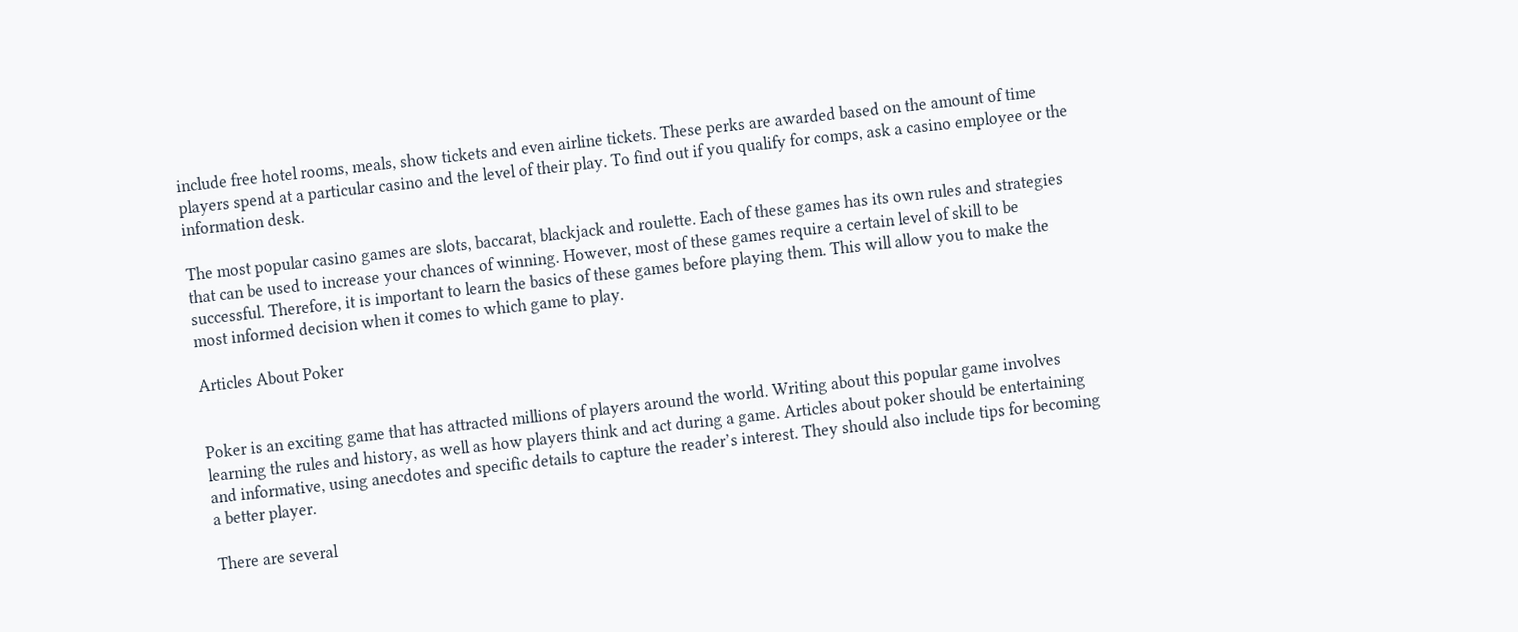include free hotel rooms, meals, show tickets and even airline tickets. These perks are awarded based on the amount of time players spend at a particular casino and the level of their play. To find out if you qualify for comps, ask a casino employee or the information desk.

The most popular casino games are slots, baccarat, blackjack and roulette. Each of these games has its own rules and strategies that can be used to increase your chances of winning. However, most of these games require a certain level of skill to be successful. Therefore, it is important to learn the basics of these games before playing them. This will allow you to make the most informed decision when it comes to which game to play.

Articles About Poker


Poker is an exciting game that has attracted millions of players around the world. Writing about this popular game involves learning the rules and history, as well as how players think and act during a game. Articles about poker should be entertaining and informative, using anecdotes and specific details to capture the reader’s interest. They should also include tips for becoming a better player.

There are several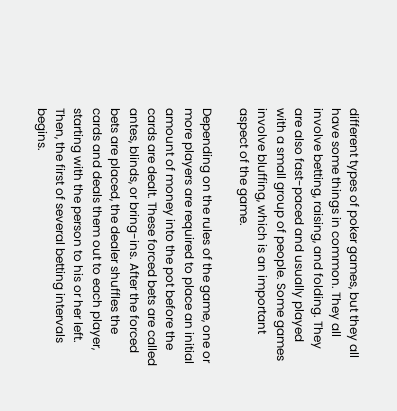different types of poker games, but they all have some things in common. They all involve betting, raising, and folding. They are also fast-paced and usually played with a small group of people. Some games involve bluffing, which is an important aspect of the game.

Depending on the rules of the game, one or more players are required to place an initial amount of money into the pot before the cards are dealt. These forced bets are called antes, blinds, or bring-ins. After the forced bets are placed, the dealer shuffles the cards and deals them out to each player, starting with the person to his or her left. Then, the first of several betting intervals begins.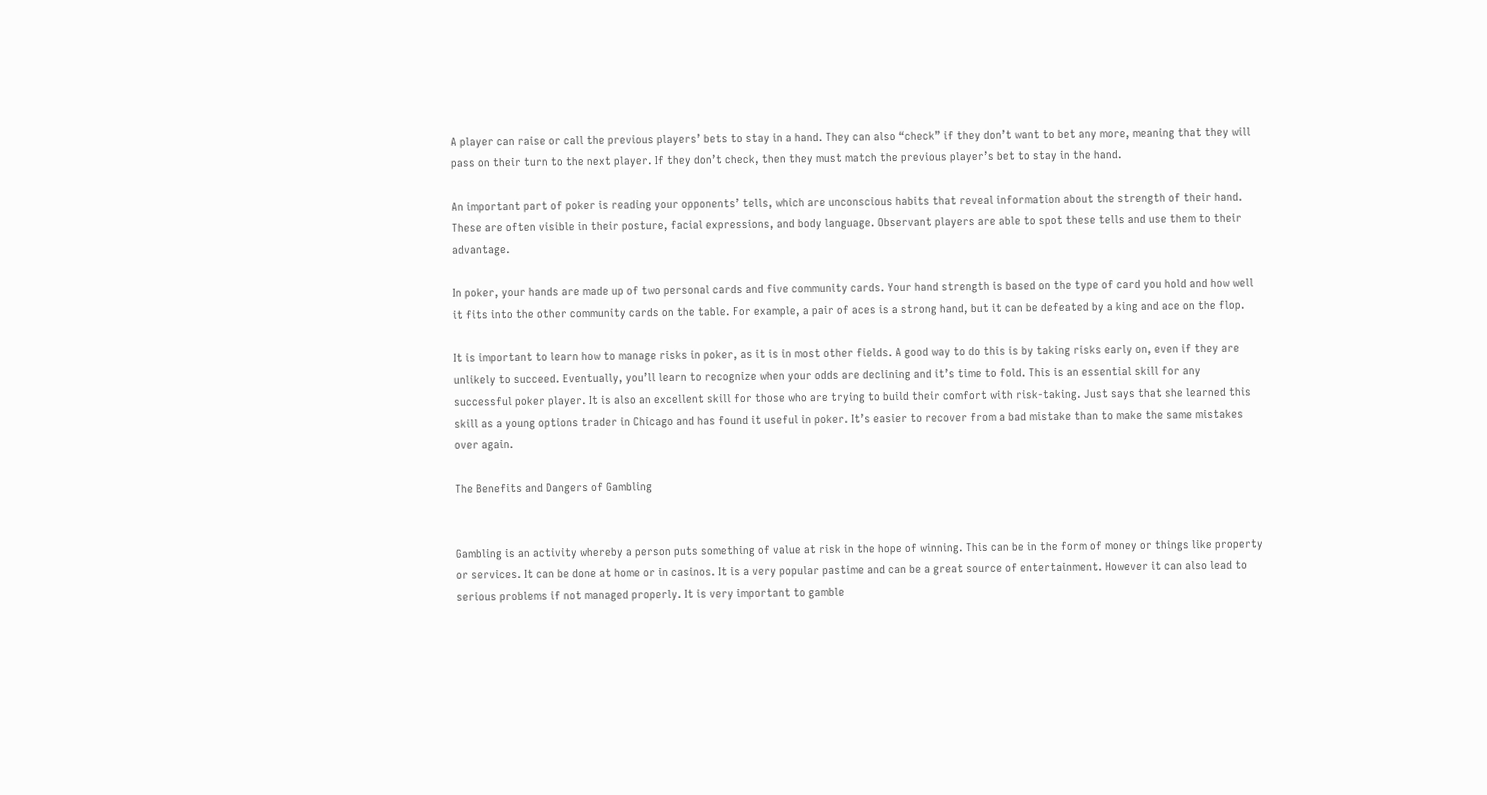A player can raise or call the previous players’ bets to stay in a hand. They can also “check” if they don’t want to bet any more, meaning that they will pass on their turn to the next player. If they don’t check, then they must match the previous player’s bet to stay in the hand.

An important part of poker is reading your opponents’ tells, which are unconscious habits that reveal information about the strength of their hand. These are often visible in their posture, facial expressions, and body language. Observant players are able to spot these tells and use them to their advantage.

In poker, your hands are made up of two personal cards and five community cards. Your hand strength is based on the type of card you hold and how well it fits into the other community cards on the table. For example, a pair of aces is a strong hand, but it can be defeated by a king and ace on the flop.

It is important to learn how to manage risks in poker, as it is in most other fields. A good way to do this is by taking risks early on, even if they are unlikely to succeed. Eventually, you’ll learn to recognize when your odds are declining and it’s time to fold. This is an essential skill for any successful poker player. It is also an excellent skill for those who are trying to build their comfort with risk-taking. Just says that she learned this skill as a young options trader in Chicago and has found it useful in poker. It’s easier to recover from a bad mistake than to make the same mistakes over again.

The Benefits and Dangers of Gambling


Gambling is an activity whereby a person puts something of value at risk in the hope of winning. This can be in the form of money or things like property or services. It can be done at home or in casinos. It is a very popular pastime and can be a great source of entertainment. However it can also lead to serious problems if not managed properly. It is very important to gamble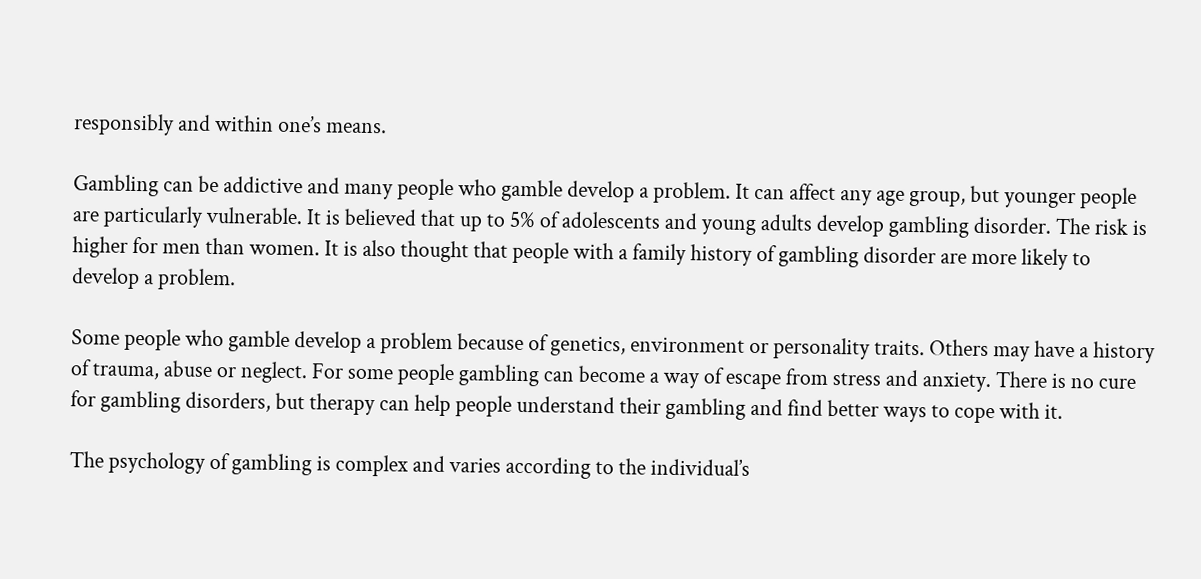responsibly and within one’s means.

Gambling can be addictive and many people who gamble develop a problem. It can affect any age group, but younger people are particularly vulnerable. It is believed that up to 5% of adolescents and young adults develop gambling disorder. The risk is higher for men than women. It is also thought that people with a family history of gambling disorder are more likely to develop a problem.

Some people who gamble develop a problem because of genetics, environment or personality traits. Others may have a history of trauma, abuse or neglect. For some people gambling can become a way of escape from stress and anxiety. There is no cure for gambling disorders, but therapy can help people understand their gambling and find better ways to cope with it.

The psychology of gambling is complex and varies according to the individual’s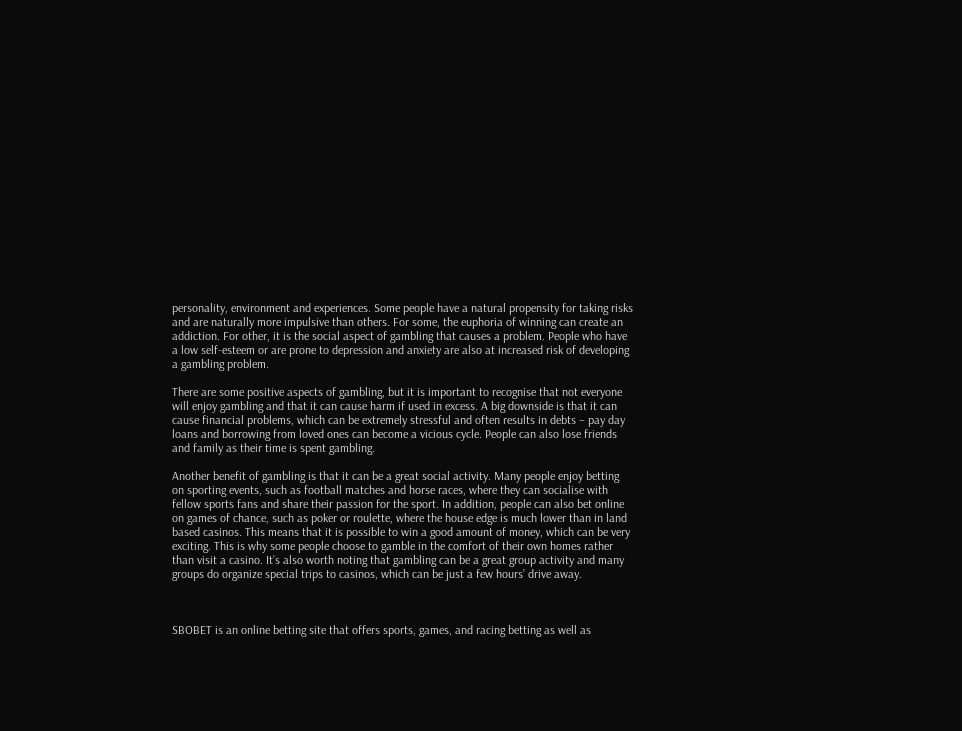personality, environment and experiences. Some people have a natural propensity for taking risks and are naturally more impulsive than others. For some, the euphoria of winning can create an addiction. For other, it is the social aspect of gambling that causes a problem. People who have a low self-esteem or are prone to depression and anxiety are also at increased risk of developing a gambling problem.

There are some positive aspects of gambling, but it is important to recognise that not everyone will enjoy gambling and that it can cause harm if used in excess. A big downside is that it can cause financial problems, which can be extremely stressful and often results in debts – pay day loans and borrowing from loved ones can become a vicious cycle. People can also lose friends and family as their time is spent gambling.

Another benefit of gambling is that it can be a great social activity. Many people enjoy betting on sporting events, such as football matches and horse races, where they can socialise with fellow sports fans and share their passion for the sport. In addition, people can also bet online on games of chance, such as poker or roulette, where the house edge is much lower than in land based casinos. This means that it is possible to win a good amount of money, which can be very exciting. This is why some people choose to gamble in the comfort of their own homes rather than visit a casino. It’s also worth noting that gambling can be a great group activity and many groups do organize special trips to casinos, which can be just a few hours’ drive away.



SBOBET is an online betting site that offers sports, games, and racing betting as well as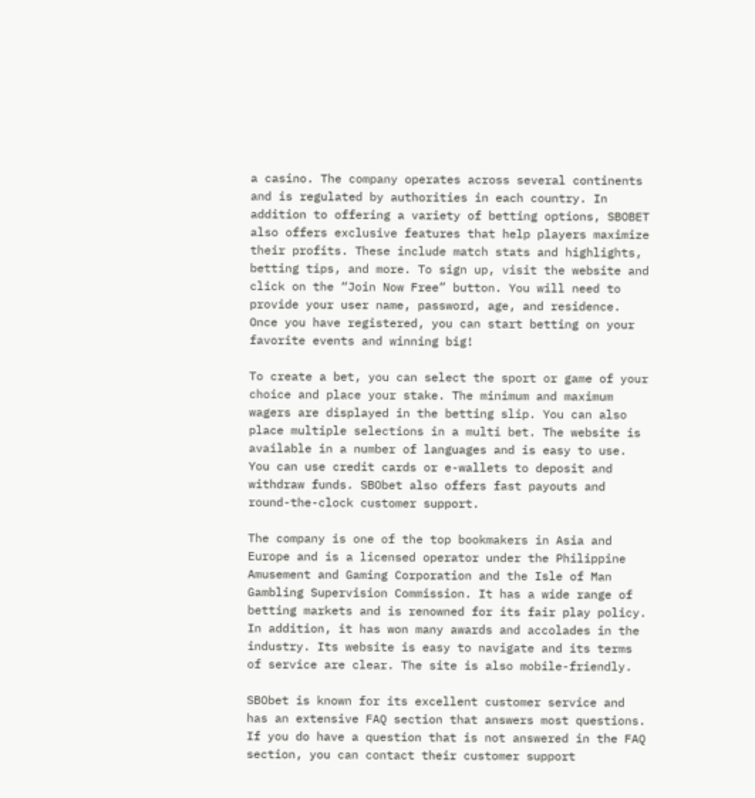a casino. The company operates across several continents and is regulated by authorities in each country. In addition to offering a variety of betting options, SBOBET also offers exclusive features that help players maximize their profits. These include match stats and highlights, betting tips, and more. To sign up, visit the website and click on the “Join Now Free” button. You will need to provide your user name, password, age, and residence. Once you have registered, you can start betting on your favorite events and winning big!

To create a bet, you can select the sport or game of your choice and place your stake. The minimum and maximum wagers are displayed in the betting slip. You can also place multiple selections in a multi bet. The website is available in a number of languages and is easy to use. You can use credit cards or e-wallets to deposit and withdraw funds. SBObet also offers fast payouts and round-the-clock customer support.

The company is one of the top bookmakers in Asia and Europe and is a licensed operator under the Philippine Amusement and Gaming Corporation and the Isle of Man Gambling Supervision Commission. It has a wide range of betting markets and is renowned for its fair play policy. In addition, it has won many awards and accolades in the industry. Its website is easy to navigate and its terms of service are clear. The site is also mobile-friendly.

SBObet is known for its excellent customer service and has an extensive FAQ section that answers most questions. If you do have a question that is not answered in the FAQ section, you can contact their customer support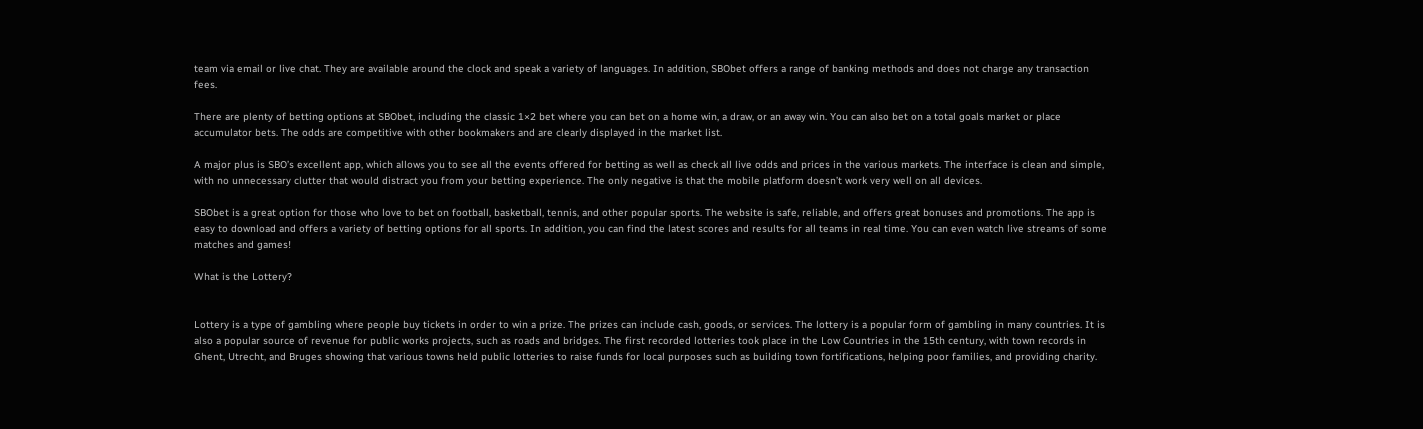team via email or live chat. They are available around the clock and speak a variety of languages. In addition, SBObet offers a range of banking methods and does not charge any transaction fees.

There are plenty of betting options at SBObet, including the classic 1×2 bet where you can bet on a home win, a draw, or an away win. You can also bet on a total goals market or place accumulator bets. The odds are competitive with other bookmakers and are clearly displayed in the market list.

A major plus is SBO’s excellent app, which allows you to see all the events offered for betting as well as check all live odds and prices in the various markets. The interface is clean and simple, with no unnecessary clutter that would distract you from your betting experience. The only negative is that the mobile platform doesn’t work very well on all devices.

SBObet is a great option for those who love to bet on football, basketball, tennis, and other popular sports. The website is safe, reliable, and offers great bonuses and promotions. The app is easy to download and offers a variety of betting options for all sports. In addition, you can find the latest scores and results for all teams in real time. You can even watch live streams of some matches and games!

What is the Lottery?


Lottery is a type of gambling where people buy tickets in order to win a prize. The prizes can include cash, goods, or services. The lottery is a popular form of gambling in many countries. It is also a popular source of revenue for public works projects, such as roads and bridges. The first recorded lotteries took place in the Low Countries in the 15th century, with town records in Ghent, Utrecht, and Bruges showing that various towns held public lotteries to raise funds for local purposes such as building town fortifications, helping poor families, and providing charity.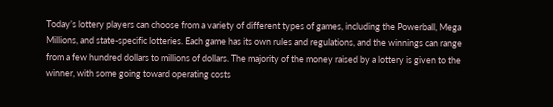Today’s lottery players can choose from a variety of different types of games, including the Powerball, Mega Millions, and state-specific lotteries. Each game has its own rules and regulations, and the winnings can range from a few hundred dollars to millions of dollars. The majority of the money raised by a lottery is given to the winner, with some going toward operating costs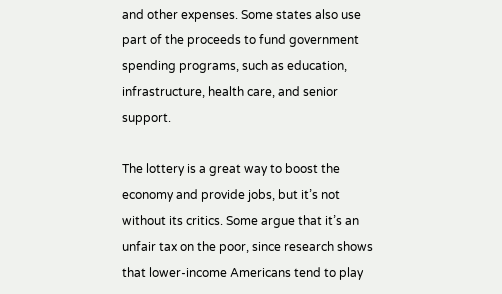and other expenses. Some states also use part of the proceeds to fund government spending programs, such as education, infrastructure, health care, and senior support.

The lottery is a great way to boost the economy and provide jobs, but it’s not without its critics. Some argue that it’s an unfair tax on the poor, since research shows that lower-income Americans tend to play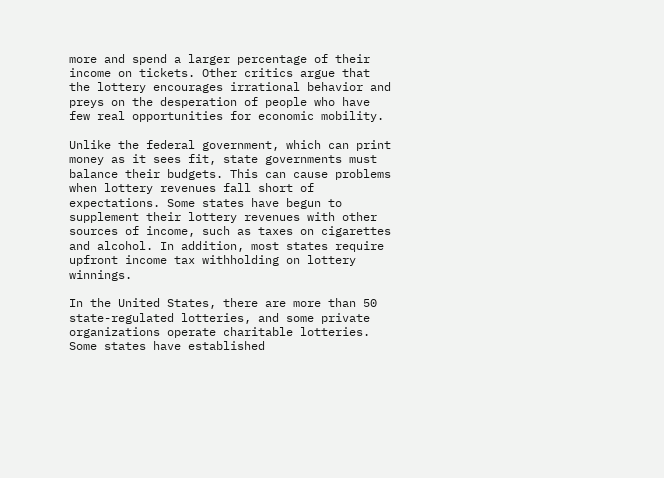more and spend a larger percentage of their income on tickets. Other critics argue that the lottery encourages irrational behavior and preys on the desperation of people who have few real opportunities for economic mobility.

Unlike the federal government, which can print money as it sees fit, state governments must balance their budgets. This can cause problems when lottery revenues fall short of expectations. Some states have begun to supplement their lottery revenues with other sources of income, such as taxes on cigarettes and alcohol. In addition, most states require upfront income tax withholding on lottery winnings.

In the United States, there are more than 50 state-regulated lotteries, and some private organizations operate charitable lotteries. Some states have established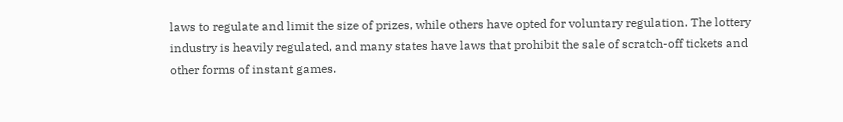laws to regulate and limit the size of prizes, while others have opted for voluntary regulation. The lottery industry is heavily regulated, and many states have laws that prohibit the sale of scratch-off tickets and other forms of instant games.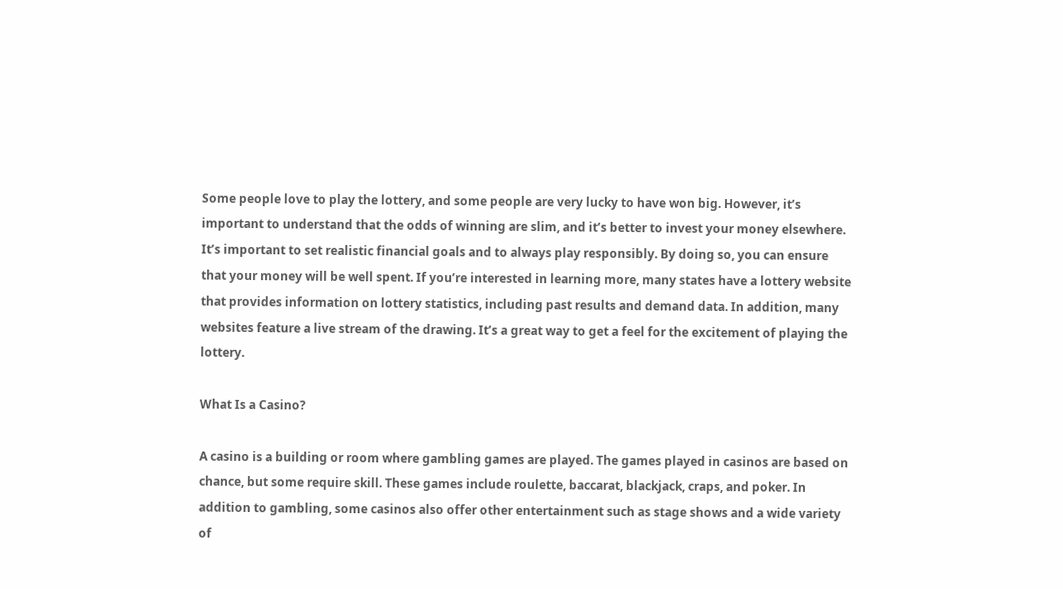Some people love to play the lottery, and some people are very lucky to have won big. However, it’s important to understand that the odds of winning are slim, and it’s better to invest your money elsewhere. It’s important to set realistic financial goals and to always play responsibly. By doing so, you can ensure that your money will be well spent. If you’re interested in learning more, many states have a lottery website that provides information on lottery statistics, including past results and demand data. In addition, many websites feature a live stream of the drawing. It’s a great way to get a feel for the excitement of playing the lottery.

What Is a Casino?

A casino is a building or room where gambling games are played. The games played in casinos are based on chance, but some require skill. These games include roulette, baccarat, blackjack, craps, and poker. In addition to gambling, some casinos also offer other entertainment such as stage shows and a wide variety of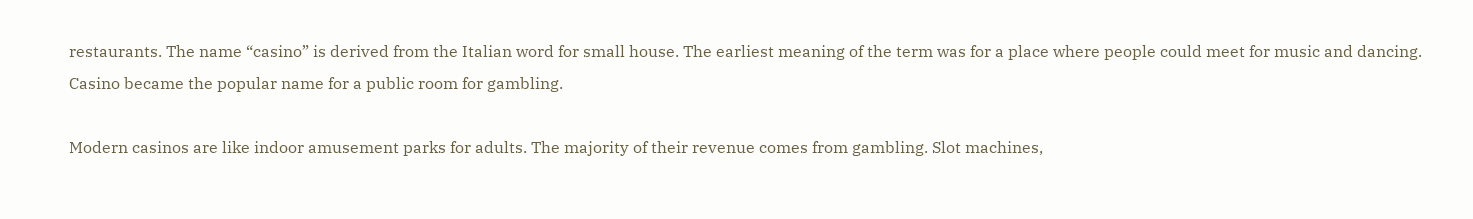restaurants. The name “casino” is derived from the Italian word for small house. The earliest meaning of the term was for a place where people could meet for music and dancing. Casino became the popular name for a public room for gambling.

Modern casinos are like indoor amusement parks for adults. The majority of their revenue comes from gambling. Slot machines,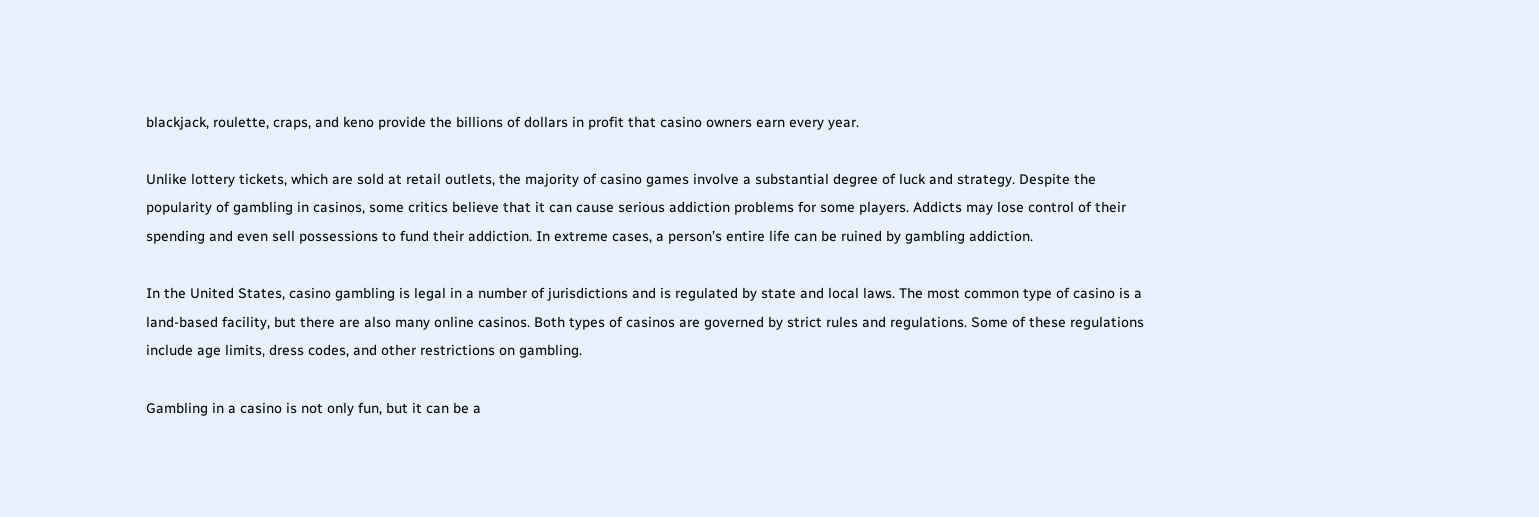blackjack, roulette, craps, and keno provide the billions of dollars in profit that casino owners earn every year.

Unlike lottery tickets, which are sold at retail outlets, the majority of casino games involve a substantial degree of luck and strategy. Despite the popularity of gambling in casinos, some critics believe that it can cause serious addiction problems for some players. Addicts may lose control of their spending and even sell possessions to fund their addiction. In extreme cases, a person’s entire life can be ruined by gambling addiction.

In the United States, casino gambling is legal in a number of jurisdictions and is regulated by state and local laws. The most common type of casino is a land-based facility, but there are also many online casinos. Both types of casinos are governed by strict rules and regulations. Some of these regulations include age limits, dress codes, and other restrictions on gambling.

Gambling in a casino is not only fun, but it can be a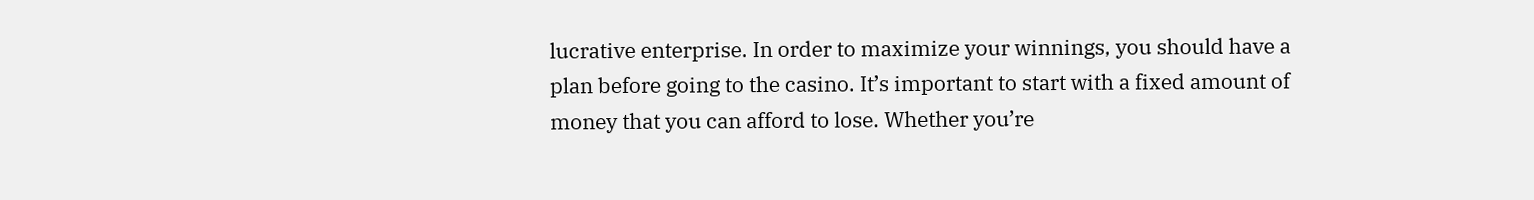lucrative enterprise. In order to maximize your winnings, you should have a plan before going to the casino. It’s important to start with a fixed amount of money that you can afford to lose. Whether you’re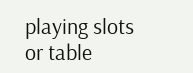playing slots or table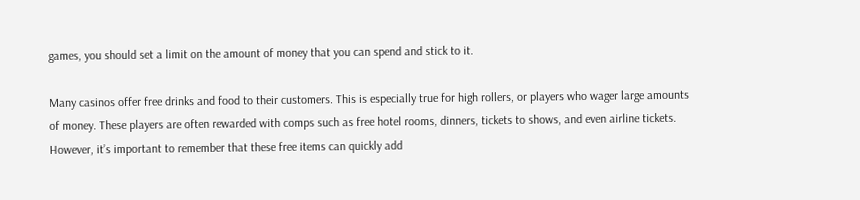games, you should set a limit on the amount of money that you can spend and stick to it.

Many casinos offer free drinks and food to their customers. This is especially true for high rollers, or players who wager large amounts of money. These players are often rewarded with comps such as free hotel rooms, dinners, tickets to shows, and even airline tickets. However, it’s important to remember that these free items can quickly add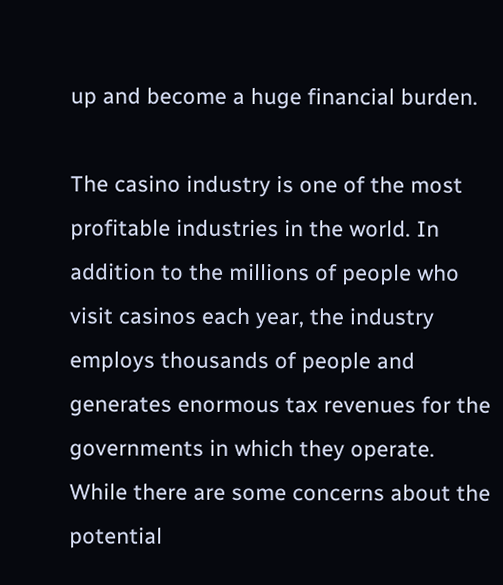up and become a huge financial burden.

The casino industry is one of the most profitable industries in the world. In addition to the millions of people who visit casinos each year, the industry employs thousands of people and generates enormous tax revenues for the governments in which they operate. While there are some concerns about the potential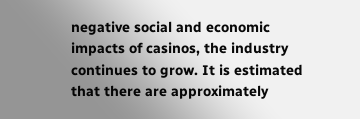negative social and economic impacts of casinos, the industry continues to grow. It is estimated that there are approximately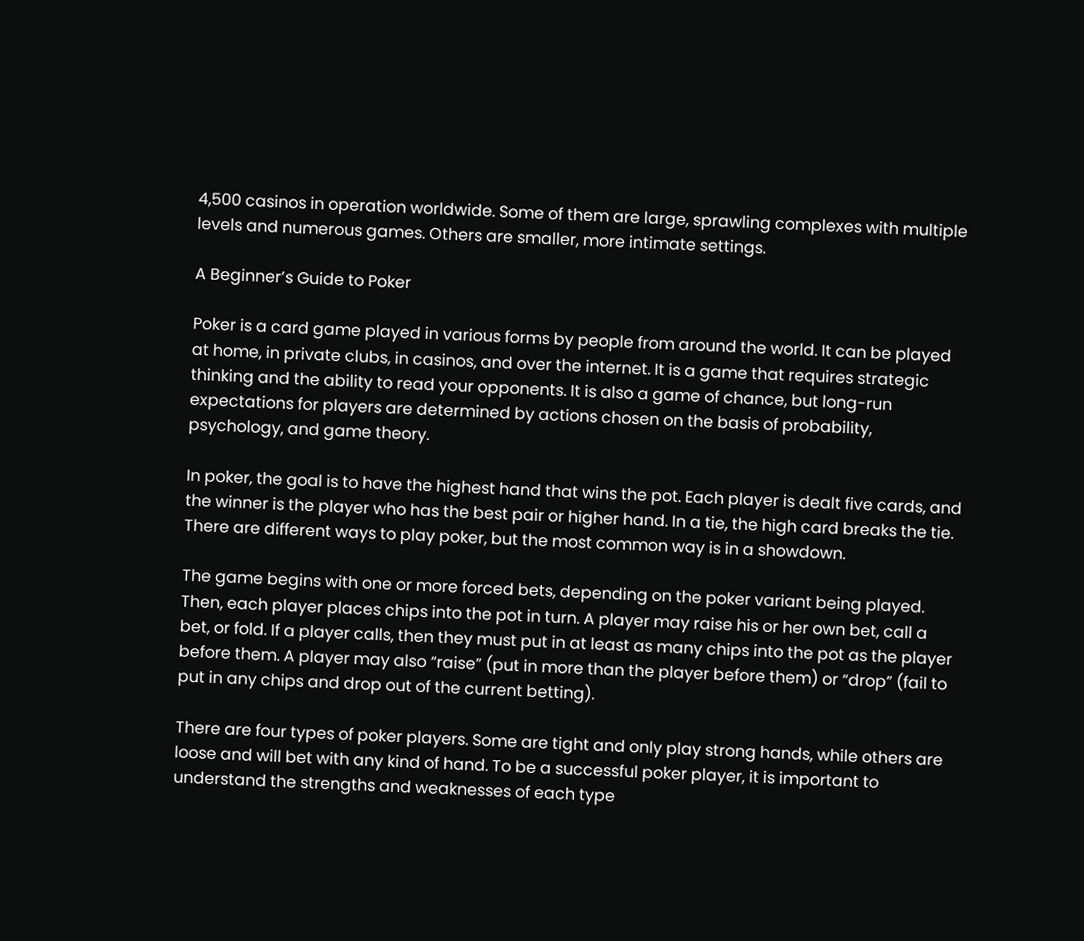4,500 casinos in operation worldwide. Some of them are large, sprawling complexes with multiple levels and numerous games. Others are smaller, more intimate settings.

A Beginner’s Guide to Poker

Poker is a card game played in various forms by people from around the world. It can be played at home, in private clubs, in casinos, and over the internet. It is a game that requires strategic thinking and the ability to read your opponents. It is also a game of chance, but long-run expectations for players are determined by actions chosen on the basis of probability, psychology, and game theory.

In poker, the goal is to have the highest hand that wins the pot. Each player is dealt five cards, and the winner is the player who has the best pair or higher hand. In a tie, the high card breaks the tie. There are different ways to play poker, but the most common way is in a showdown.

The game begins with one or more forced bets, depending on the poker variant being played. Then, each player places chips into the pot in turn. A player may raise his or her own bet, call a bet, or fold. If a player calls, then they must put in at least as many chips into the pot as the player before them. A player may also “raise” (put in more than the player before them) or “drop” (fail to put in any chips and drop out of the current betting).

There are four types of poker players. Some are tight and only play strong hands, while others are loose and will bet with any kind of hand. To be a successful poker player, it is important to understand the strengths and weaknesses of each type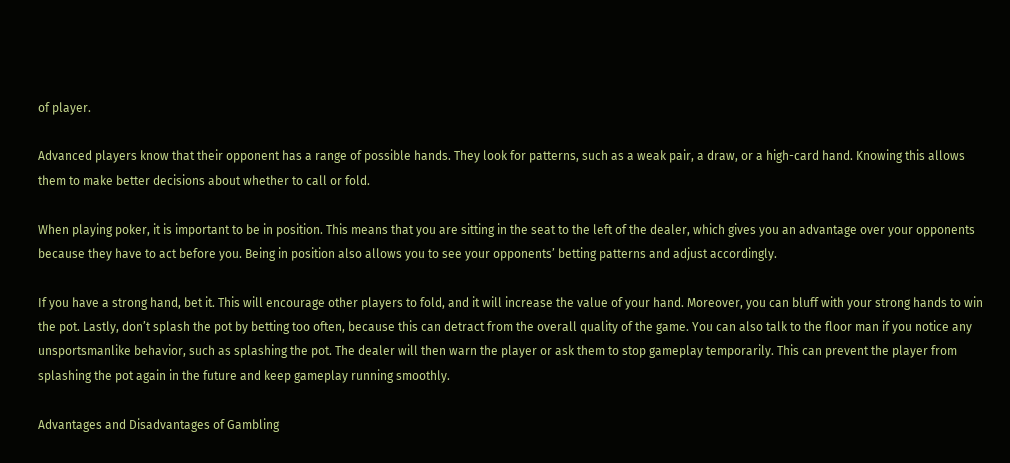of player.

Advanced players know that their opponent has a range of possible hands. They look for patterns, such as a weak pair, a draw, or a high-card hand. Knowing this allows them to make better decisions about whether to call or fold.

When playing poker, it is important to be in position. This means that you are sitting in the seat to the left of the dealer, which gives you an advantage over your opponents because they have to act before you. Being in position also allows you to see your opponents’ betting patterns and adjust accordingly.

If you have a strong hand, bet it. This will encourage other players to fold, and it will increase the value of your hand. Moreover, you can bluff with your strong hands to win the pot. Lastly, don’t splash the pot by betting too often, because this can detract from the overall quality of the game. You can also talk to the floor man if you notice any unsportsmanlike behavior, such as splashing the pot. The dealer will then warn the player or ask them to stop gameplay temporarily. This can prevent the player from splashing the pot again in the future and keep gameplay running smoothly.

Advantages and Disadvantages of Gambling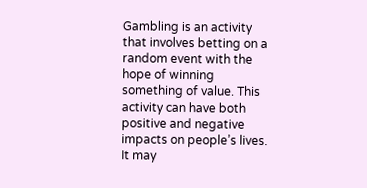Gambling is an activity that involves betting on a random event with the hope of winning something of value. This activity can have both positive and negative impacts on people’s lives. It may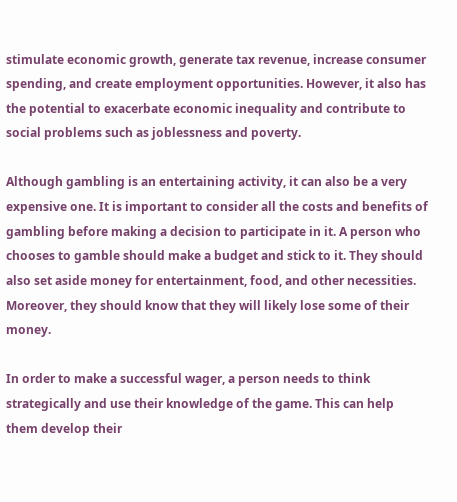stimulate economic growth, generate tax revenue, increase consumer spending, and create employment opportunities. However, it also has the potential to exacerbate economic inequality and contribute to social problems such as joblessness and poverty.

Although gambling is an entertaining activity, it can also be a very expensive one. It is important to consider all the costs and benefits of gambling before making a decision to participate in it. A person who chooses to gamble should make a budget and stick to it. They should also set aside money for entertainment, food, and other necessities. Moreover, they should know that they will likely lose some of their money.

In order to make a successful wager, a person needs to think strategically and use their knowledge of the game. This can help them develop their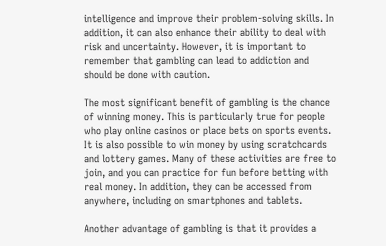intelligence and improve their problem-solving skills. In addition, it can also enhance their ability to deal with risk and uncertainty. However, it is important to remember that gambling can lead to addiction and should be done with caution.

The most significant benefit of gambling is the chance of winning money. This is particularly true for people who play online casinos or place bets on sports events. It is also possible to win money by using scratchcards and lottery games. Many of these activities are free to join, and you can practice for fun before betting with real money. In addition, they can be accessed from anywhere, including on smartphones and tablets.

Another advantage of gambling is that it provides a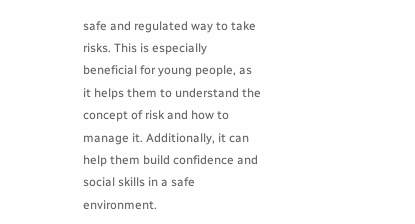safe and regulated way to take risks. This is especially beneficial for young people, as it helps them to understand the concept of risk and how to manage it. Additionally, it can help them build confidence and social skills in a safe environment.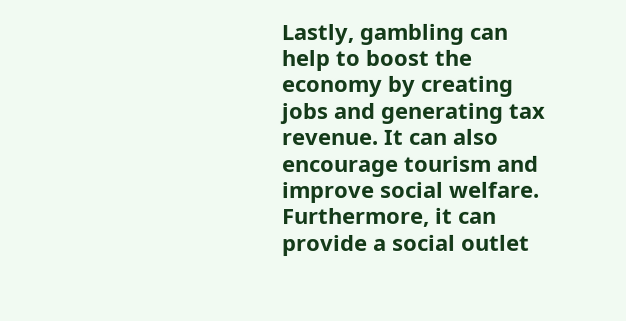Lastly, gambling can help to boost the economy by creating jobs and generating tax revenue. It can also encourage tourism and improve social welfare. Furthermore, it can provide a social outlet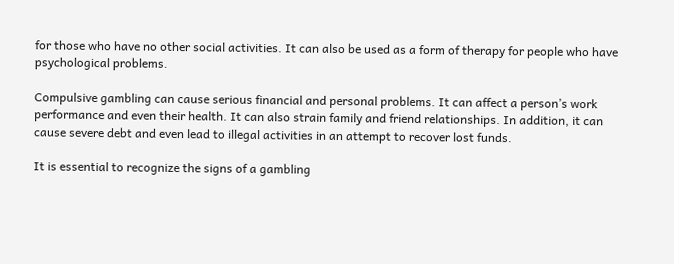for those who have no other social activities. It can also be used as a form of therapy for people who have psychological problems.

Compulsive gambling can cause serious financial and personal problems. It can affect a person’s work performance and even their health. It can also strain family and friend relationships. In addition, it can cause severe debt and even lead to illegal activities in an attempt to recover lost funds.

It is essential to recognize the signs of a gambling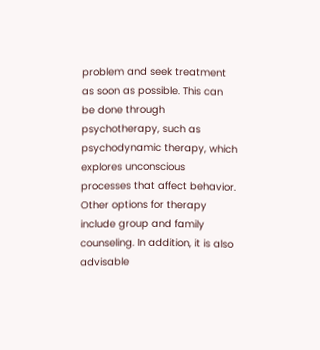problem and seek treatment as soon as possible. This can be done through psychotherapy, such as psychodynamic therapy, which explores unconscious processes that affect behavior. Other options for therapy include group and family counseling. In addition, it is also advisable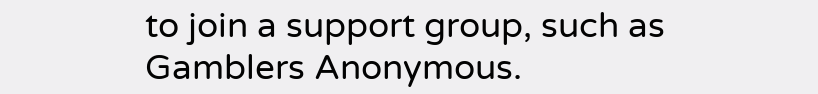to join a support group, such as Gamblers Anonymous.